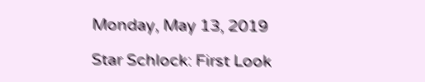Monday, May 13, 2019

Star Schlock: First Look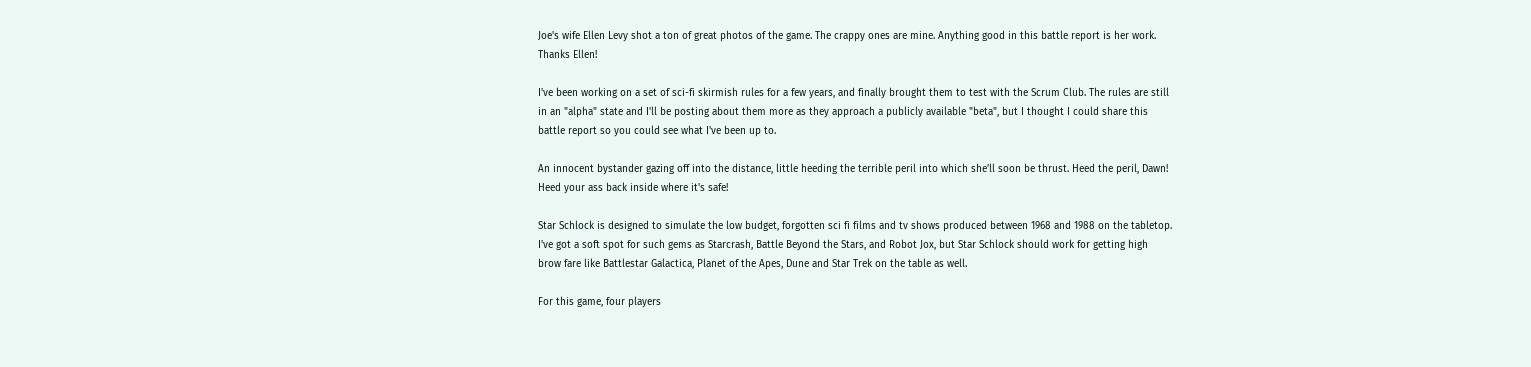Joe's wife Ellen Levy shot a ton of great photos of the game. The crappy ones are mine. Anything good in this battle report is her work. Thanks Ellen!

I've been working on a set of sci-fi skirmish rules for a few years, and finally brought them to test with the Scrum Club. The rules are still in an "alpha" state and I'll be posting about them more as they approach a publicly available "beta", but I thought I could share this battle report so you could see what I've been up to.

An innocent bystander gazing off into the distance, little heeding the terrible peril into which she'll soon be thrust. Heed the peril, Dawn! Heed your ass back inside where it's safe!

Star Schlock is designed to simulate the low budget, forgotten sci fi films and tv shows produced between 1968 and 1988 on the tabletop. I've got a soft spot for such gems as Starcrash, Battle Beyond the Stars, and Robot Jox, but Star Schlock should work for getting high brow fare like Battlestar Galactica, Planet of the Apes, Dune and Star Trek on the table as well.

For this game, four players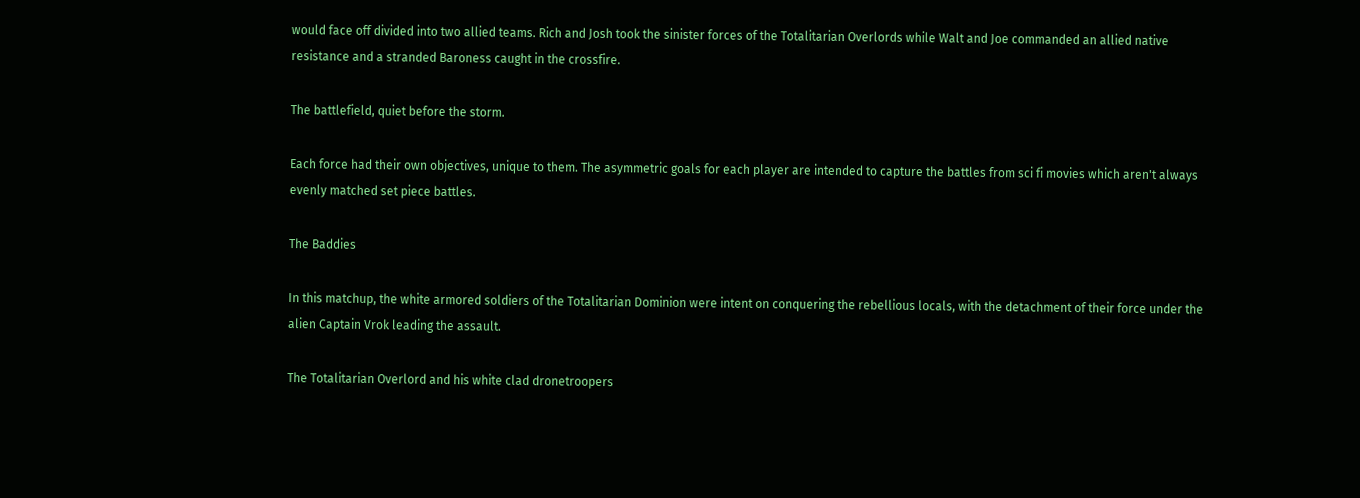would face off divided into two allied teams. Rich and Josh took the sinister forces of the Totalitarian Overlords while Walt and Joe commanded an allied native resistance and a stranded Baroness caught in the crossfire.

The battlefield, quiet before the storm.

Each force had their own objectives, unique to them. The asymmetric goals for each player are intended to capture the battles from sci fi movies which aren't always evenly matched set piece battles.

The Baddies

In this matchup, the white armored soldiers of the Totalitarian Dominion were intent on conquering the rebellious locals, with the detachment of their force under the alien Captain Vrok leading the assault.

The Totalitarian Overlord and his white clad dronetroopers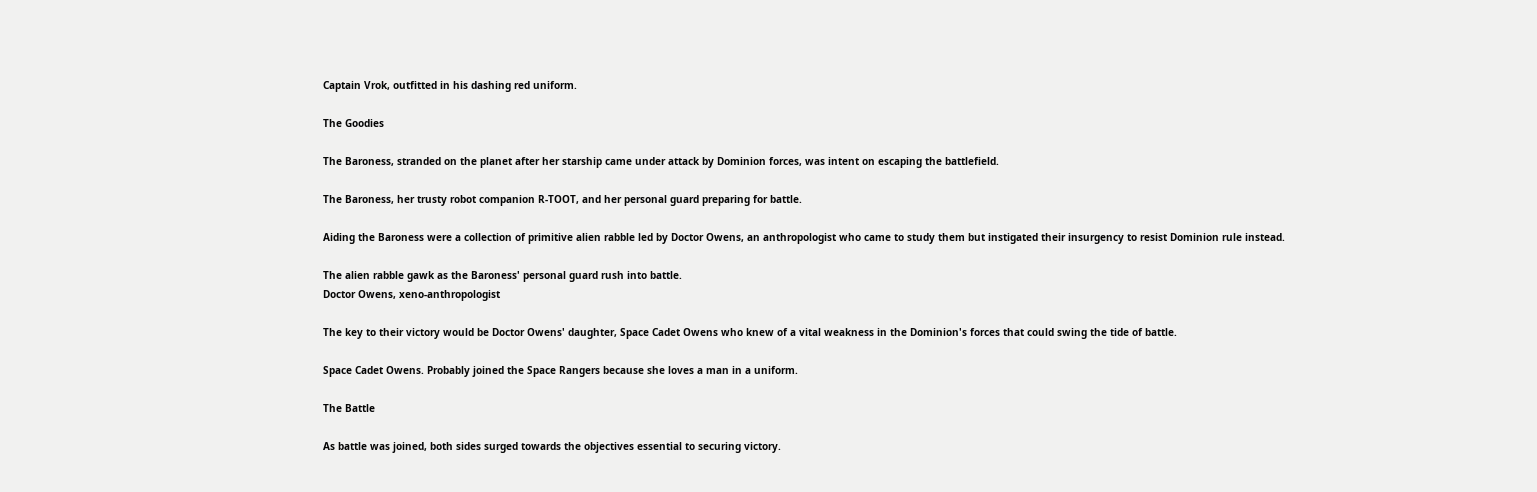Captain Vrok, outfitted in his dashing red uniform.

The Goodies

The Baroness, stranded on the planet after her starship came under attack by Dominion forces, was intent on escaping the battlefield.

The Baroness, her trusty robot companion R-TOOT, and her personal guard preparing for battle.

Aiding the Baroness were a collection of primitive alien rabble led by Doctor Owens, an anthropologist who came to study them but instigated their insurgency to resist Dominion rule instead.

The alien rabble gawk as the Baroness' personal guard rush into battle.
Doctor Owens, xeno-anthropologist

The key to their victory would be Doctor Owens' daughter, Space Cadet Owens who knew of a vital weakness in the Dominion's forces that could swing the tide of battle.

Space Cadet Owens. Probably joined the Space Rangers because she loves a man in a uniform.

The Battle

As battle was joined, both sides surged towards the objectives essential to securing victory.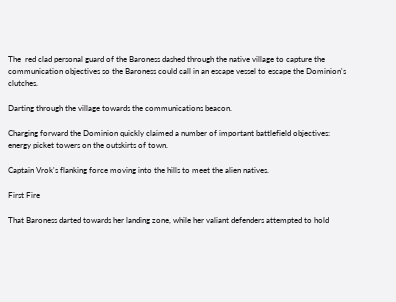The  red clad personal guard of the Baroness dashed through the native village to capture the communication objectives so the Baroness could call in an escape vessel to escape the Dominion's clutches.

Darting through the village towards the communications beacon.

Charging forward the Dominion quickly claimed a number of important battlefield objectives: energy picket towers on the outskirts of town.

Captain Vrok's flanking force moving into the hills to meet the alien natives.

First Fire

That Baroness darted towards her landing zone, while her valiant defenders attempted to hold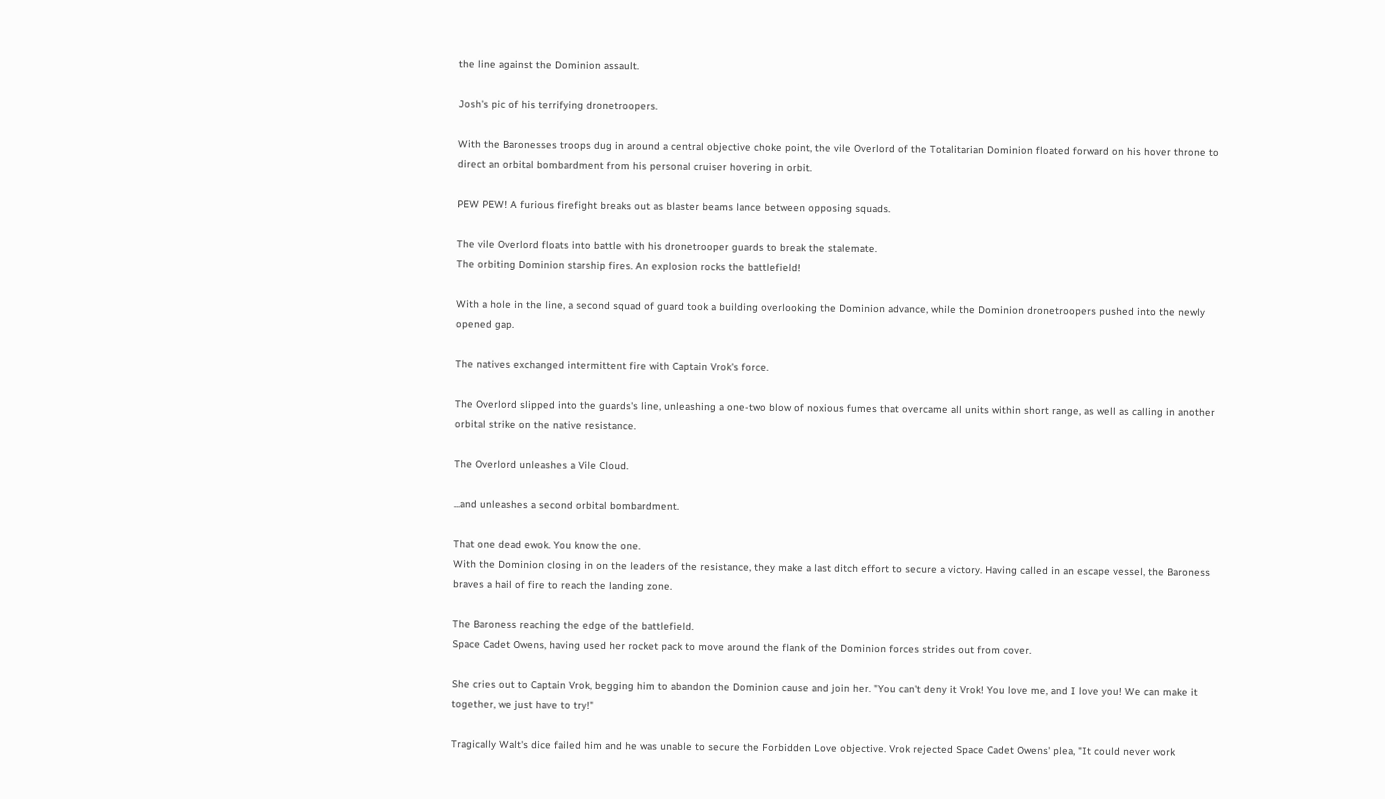the line against the Dominion assault.

Josh's pic of his terrifying dronetroopers.

With the Baronesses troops dug in around a central objective choke point, the vile Overlord of the Totalitarian Dominion floated forward on his hover throne to direct an orbital bombardment from his personal cruiser hovering in orbit.

PEW PEW! A furious firefight breaks out as blaster beams lance between opposing squads.

The vile Overlord floats into battle with his dronetrooper guards to break the stalemate.
The orbiting Dominion starship fires. An explosion rocks the battlefield!

With a hole in the line, a second squad of guard took a building overlooking the Dominion advance, while the Dominion dronetroopers pushed into the newly opened gap.

The natives exchanged intermittent fire with Captain Vrok's force.

The Overlord slipped into the guards's line, unleashing a one-two blow of noxious fumes that overcame all units within short range, as well as calling in another orbital strike on the native resistance.

The Overlord unleashes a Vile Cloud.

...and unleashes a second orbital bombardment.

That one dead ewok. You know the one.
With the Dominion closing in on the leaders of the resistance, they make a last ditch effort to secure a victory. Having called in an escape vessel, the Baroness braves a hail of fire to reach the landing zone.

The Baroness reaching the edge of the battlefield.
Space Cadet Owens, having used her rocket pack to move around the flank of the Dominion forces strides out from cover.

She cries out to Captain Vrok, begging him to abandon the Dominion cause and join her. "You can't deny it Vrok! You love me, and I love you! We can make it together, we just have to try!"

Tragically Walt's dice failed him and he was unable to secure the Forbidden Love objective. Vrok rejected Space Cadet Owens' plea, "It could never work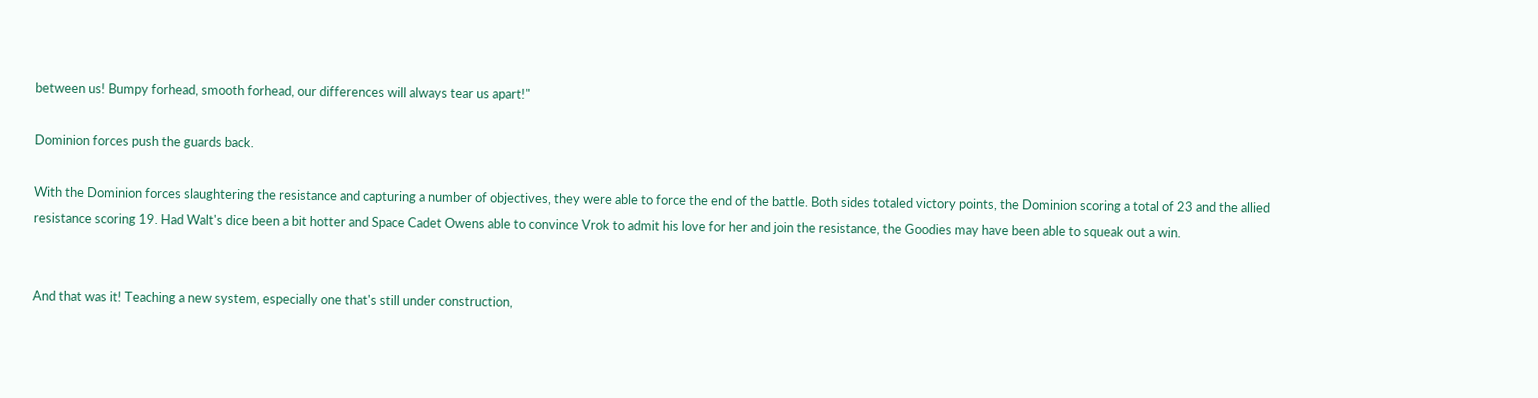between us! Bumpy forhead, smooth forhead, our differences will always tear us apart!"

Dominion forces push the guards back.

With the Dominion forces slaughtering the resistance and capturing a number of objectives, they were able to force the end of the battle. Both sides totaled victory points, the Dominion scoring a total of 23 and the allied resistance scoring 19. Had Walt's dice been a bit hotter and Space Cadet Owens able to convince Vrok to admit his love for her and join the resistance, the Goodies may have been able to squeak out a win.


And that was it! Teaching a new system, especially one that's still under construction,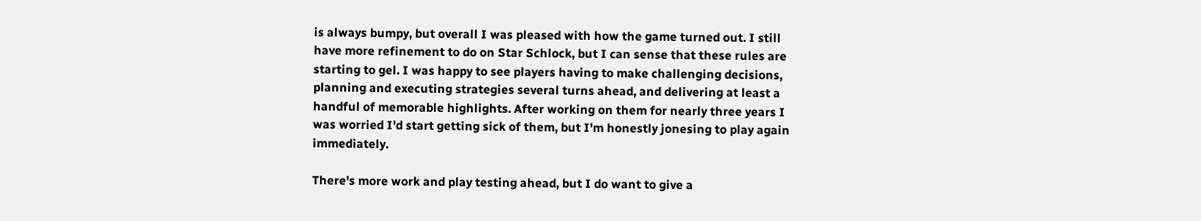is always bumpy, but overall I was pleased with how the game turned out. I still have more refinement to do on Star Schlock, but I can sense that these rules are starting to gel. I was happy to see players having to make challenging decisions, planning and executing strategies several turns ahead, and delivering at least a handful of memorable highlights. After working on them for nearly three years I was worried I'd start getting sick of them, but I'm honestly jonesing to play again immediately.

There's more work and play testing ahead, but I do want to give a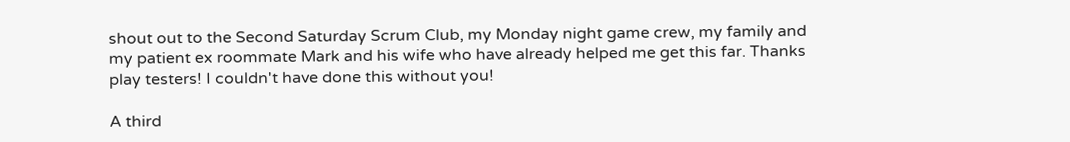shout out to the Second Saturday Scrum Club, my Monday night game crew, my family and my patient ex roommate Mark and his wife who have already helped me get this far. Thanks play testers! I couldn't have done this without you!

A third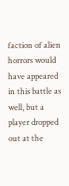faction of alien horrors would have appeared in this battle as well, but a player dropped out at the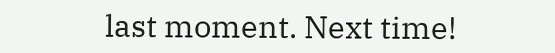last moment. Next time!